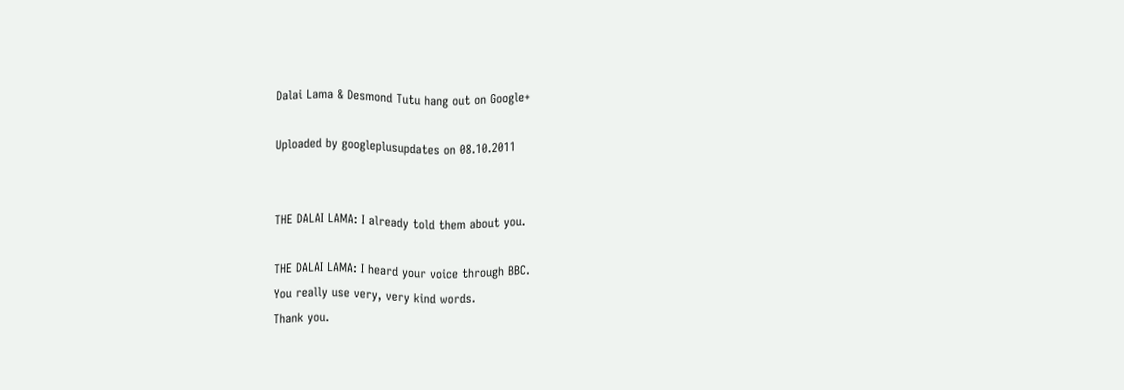Dalai Lama & Desmond Tutu hang out on Google+

Uploaded by googleplusupdates on 08.10.2011


THE DALAI LAMA: I already told them about you.

THE DALAI LAMA: I heard your voice through BBC.
You really use very, very kind words.
Thank you.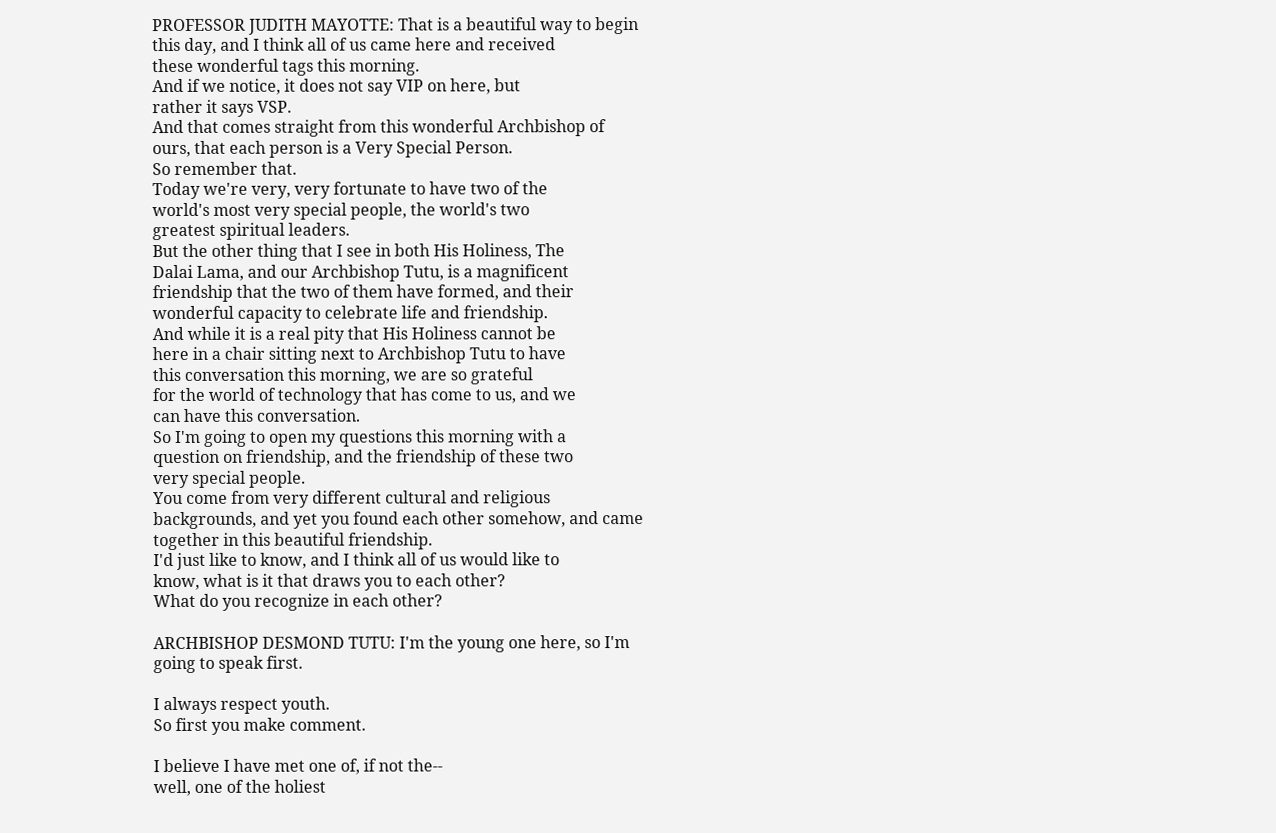PROFESSOR JUDITH MAYOTTE: That is a beautiful way to begin
this day, and I think all of us came here and received
these wonderful tags this morning.
And if we notice, it does not say VIP on here, but
rather it says VSP.
And that comes straight from this wonderful Archbishop of
ours, that each person is a Very Special Person.
So remember that.
Today we're very, very fortunate to have two of the
world's most very special people, the world's two
greatest spiritual leaders.
But the other thing that I see in both His Holiness, The
Dalai Lama, and our Archbishop Tutu, is a magnificent
friendship that the two of them have formed, and their
wonderful capacity to celebrate life and friendship.
And while it is a real pity that His Holiness cannot be
here in a chair sitting next to Archbishop Tutu to have
this conversation this morning, we are so grateful
for the world of technology that has come to us, and we
can have this conversation.
So I'm going to open my questions this morning with a
question on friendship, and the friendship of these two
very special people.
You come from very different cultural and religious
backgrounds, and yet you found each other somehow, and came
together in this beautiful friendship.
I'd just like to know, and I think all of us would like to
know, what is it that draws you to each other?
What do you recognize in each other?

ARCHBISHOP DESMOND TUTU: I'm the young one here, so I'm
going to speak first.

I always respect youth.
So first you make comment.

I believe I have met one of, if not the--
well, one of the holiest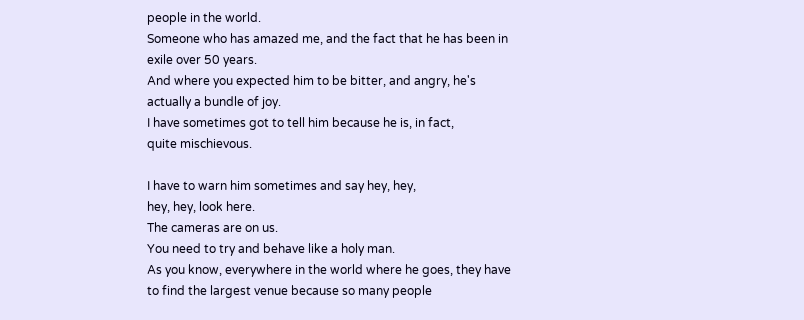people in the world.
Someone who has amazed me, and the fact that he has been in
exile over 50 years.
And where you expected him to be bitter, and angry, he's
actually a bundle of joy.
I have sometimes got to tell him because he is, in fact,
quite mischievous.

I have to warn him sometimes and say hey, hey,
hey, hey, look here.
The cameras are on us.
You need to try and behave like a holy man.
As you know, everywhere in the world where he goes, they have
to find the largest venue because so many people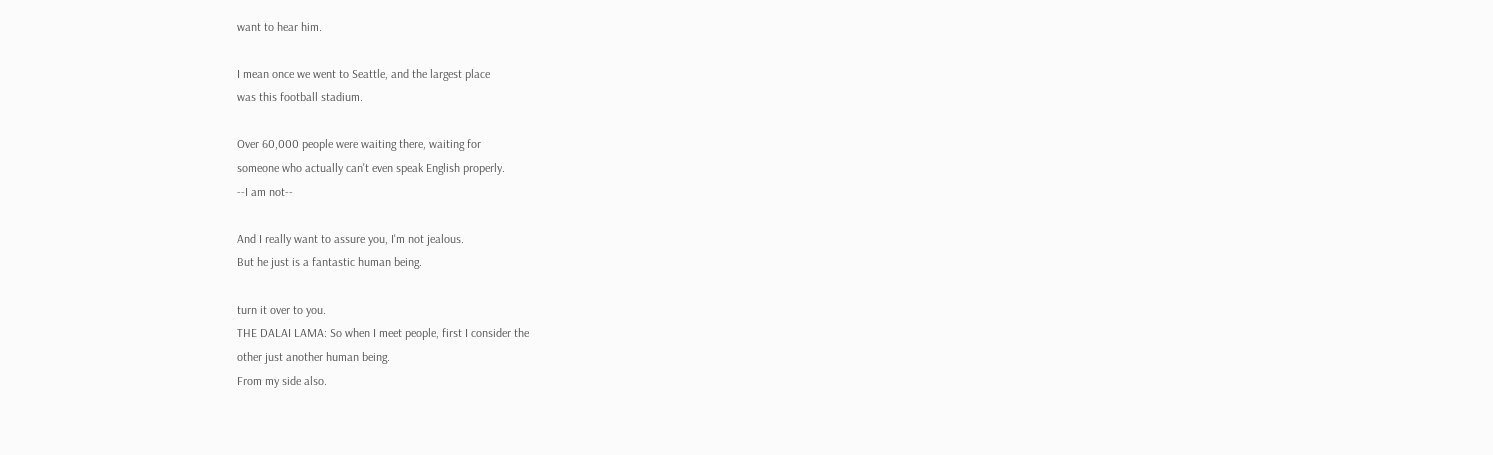want to hear him.

I mean once we went to Seattle, and the largest place
was this football stadium.

Over 60,000 people were waiting there, waiting for
someone who actually can't even speak English properly.
--I am not--

And I really want to assure you, I'm not jealous.
But he just is a fantastic human being.

turn it over to you.
THE DALAI LAMA: So when I meet people, first I consider the
other just another human being.
From my side also.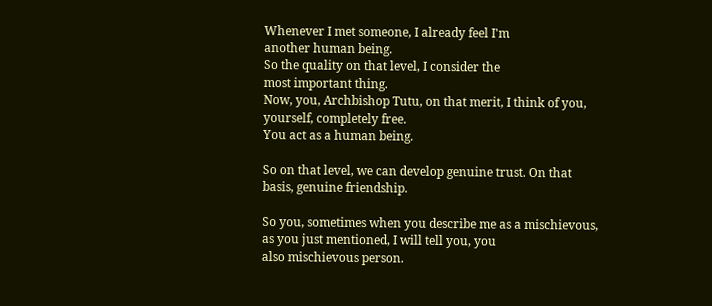Whenever I met someone, I already feel I'm
another human being.
So the quality on that level, I consider the
most important thing.
Now, you, Archbishop Tutu, on that merit, I think of you,
yourself, completely free.
You act as a human being.

So on that level, we can develop genuine trust. On that
basis, genuine friendship.

So you, sometimes when you describe me as a mischievous,
as you just mentioned, I will tell you, you
also mischievous person.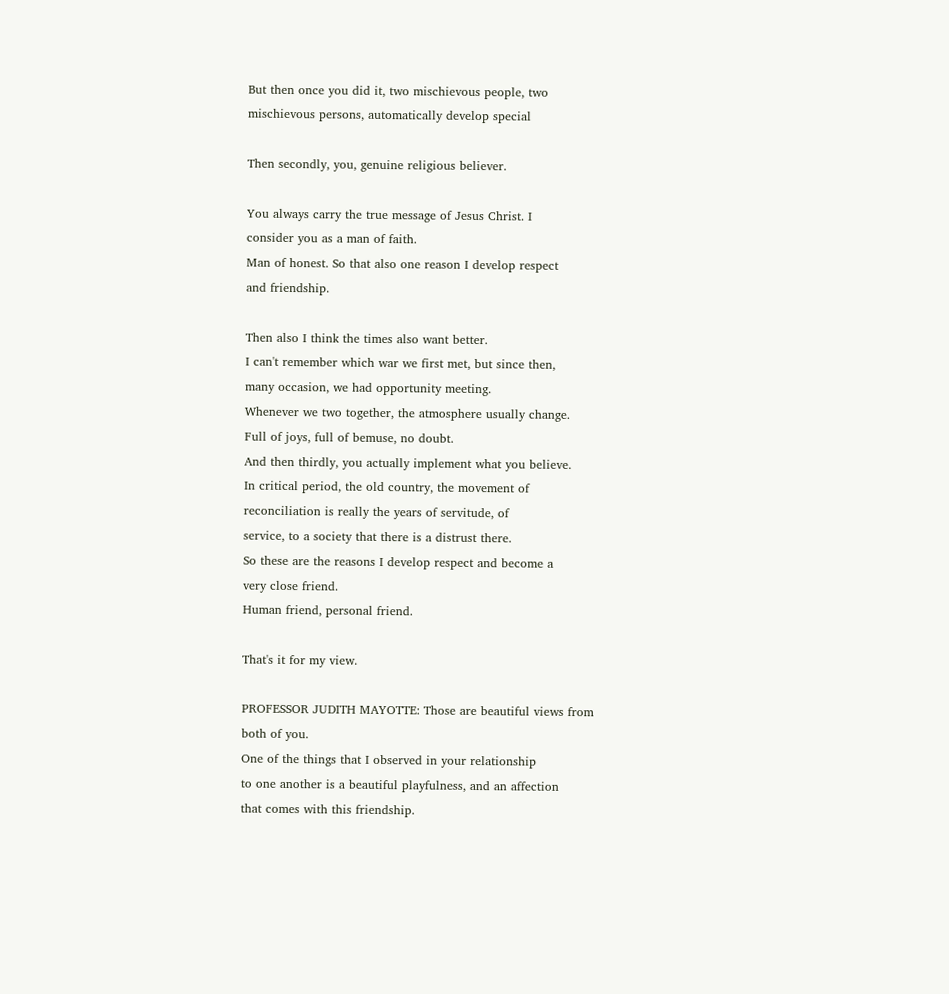But then once you did it, two mischievous people, two
mischievous persons, automatically develop special

Then secondly, you, genuine religious believer.

You always carry the true message of Jesus Christ. I
consider you as a man of faith.
Man of honest. So that also one reason I develop respect
and friendship.

Then also I think the times also want better.
I can't remember which war we first met, but since then,
many occasion, we had opportunity meeting.
Whenever we two together, the atmosphere usually change.
Full of joys, full of bemuse, no doubt.
And then thirdly, you actually implement what you believe.
In critical period, the old country, the movement of
reconciliation is really the years of servitude, of
service, to a society that there is a distrust there.
So these are the reasons I develop respect and become a
very close friend.
Human friend, personal friend.

That's it for my view.

PROFESSOR JUDITH MAYOTTE: Those are beautiful views from
both of you.
One of the things that I observed in your relationship
to one another is a beautiful playfulness, and an affection
that comes with this friendship.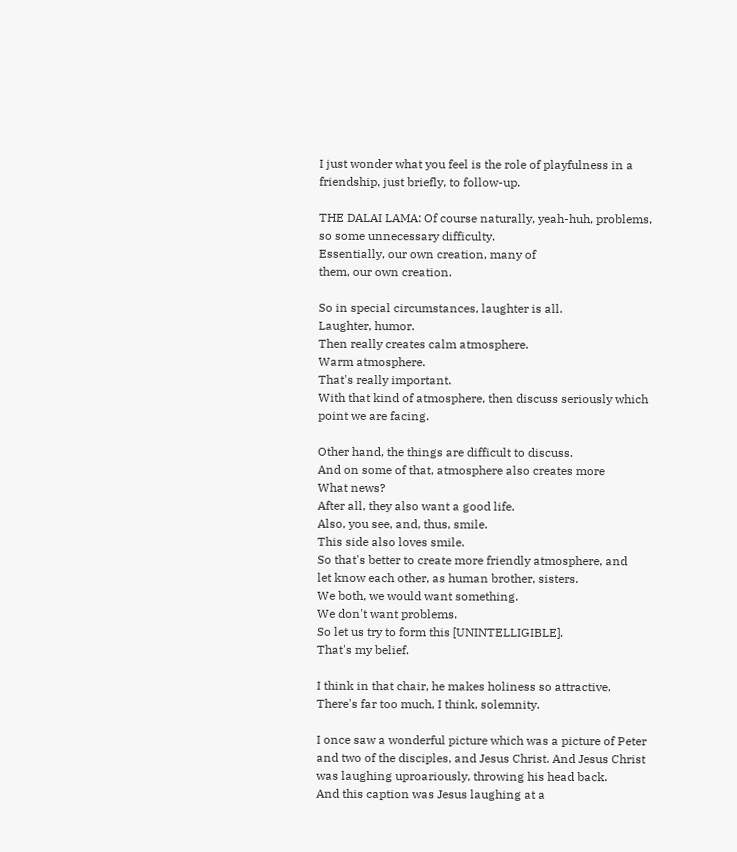I just wonder what you feel is the role of playfulness in a
friendship, just briefly, to follow-up.

THE DALAI LAMA: Of course naturally, yeah-huh, problems,
so some unnecessary difficulty.
Essentially, our own creation, many of
them, our own creation.

So in special circumstances, laughter is all.
Laughter, humor.
Then really creates calm atmosphere.
Warm atmosphere.
That's really important.
With that kind of atmosphere, then discuss seriously which
point we are facing.

Other hand, the things are difficult to discuss.
And on some of that, atmosphere also creates more
What news?
After all, they also want a good life.
Also, you see, and, thus, smile.
This side also loves smile.
So that's better to create more friendly atmosphere, and
let know each other, as human brother, sisters.
We both, we would want something.
We don't want problems.
So let us try to form this [UNINTELLIGIBLE].
That's my belief.

I think in that chair, he makes holiness so attractive.
There's far too much, I think, solemnity.

I once saw a wonderful picture which was a picture of Peter
and two of the disciples, and Jesus Christ. And Jesus Christ
was laughing uproariously, throwing his head back.
And this caption was Jesus laughing at a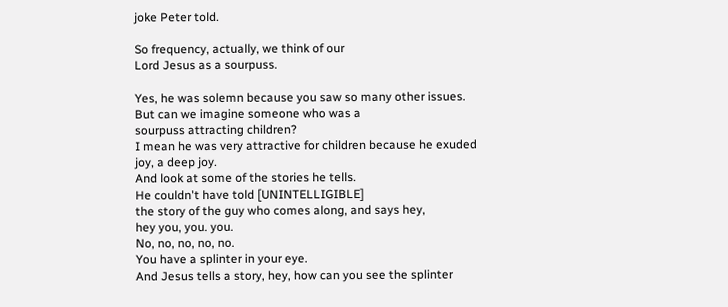joke Peter told.

So frequency, actually, we think of our
Lord Jesus as a sourpuss.

Yes, he was solemn because you saw so many other issues.
But can we imagine someone who was a
sourpuss attracting children?
I mean he was very attractive for children because he exuded
joy, a deep joy.
And look at some of the stories he tells.
He couldn't have told [UNINTELLIGIBLE]
the story of the guy who comes along, and says hey,
hey you, you. you.
No, no, no, no, no.
You have a splinter in your eye.
And Jesus tells a story, hey, how can you see the splinter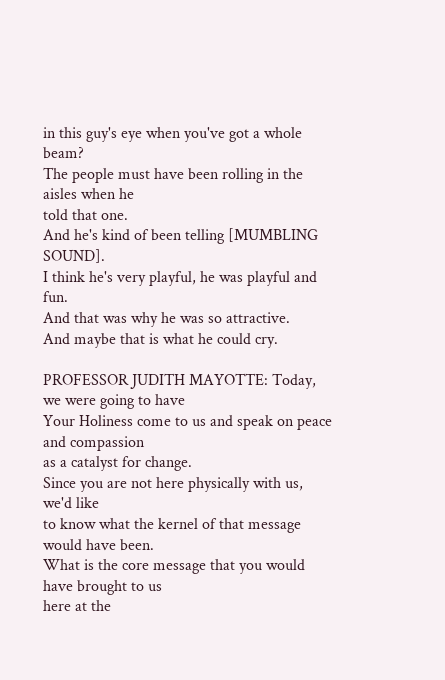in this guy's eye when you've got a whole beam?
The people must have been rolling in the aisles when he
told that one.
And he's kind of been telling [MUMBLING SOUND].
I think he's very playful, he was playful and fun.
And that was why he was so attractive.
And maybe that is what he could cry.

PROFESSOR JUDITH MAYOTTE: Today, we were going to have
Your Holiness come to us and speak on peace and compassion
as a catalyst for change.
Since you are not here physically with us, we'd like
to know what the kernel of that message would have been.
What is the core message that you would have brought to us
here at the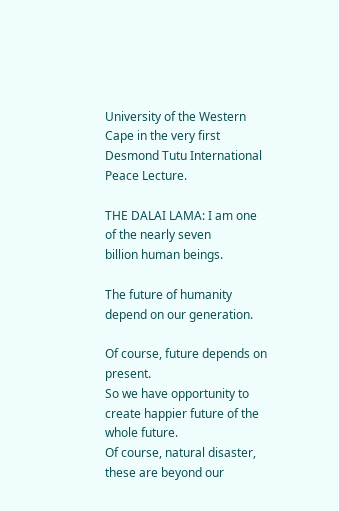University of the Western Cape in the very first
Desmond Tutu International Peace Lecture.

THE DALAI LAMA: I am one of the nearly seven
billion human beings.

The future of humanity depend on our generation.

Of course, future depends on present.
So we have opportunity to create happier future of the
whole future.
Of course, natural disaster, these are beyond our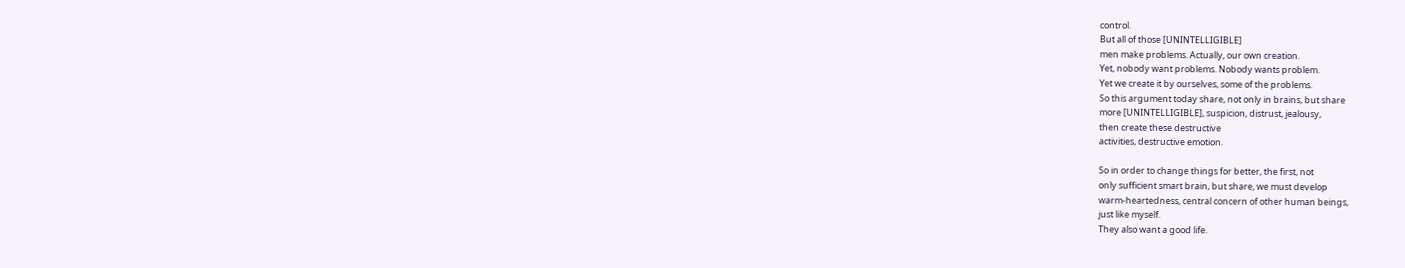control.
But all of those [UNINTELLIGIBLE]
men make problems. Actually, our own creation.
Yet, nobody want problems. Nobody wants problem.
Yet we create it by ourselves, some of the problems.
So this argument today share, not only in brains, but share
more [UNINTELLIGIBLE], suspicion, distrust, jealousy,
then create these destructive
activities, destructive emotion.

So in order to change things for better, the first, not
only sufficient smart brain, but share, we must develop
warm-heartedness, central concern of other human beings,
just like myself.
They also want a good life.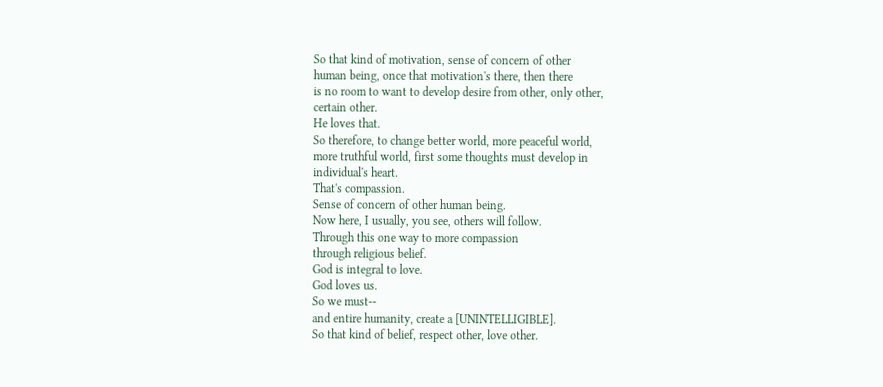So that kind of motivation, sense of concern of other
human being, once that motivation's there, then there
is no room to want to develop desire from other, only other,
certain other.
He loves that.
So therefore, to change better world, more peaceful world,
more truthful world, first some thoughts must develop in
individual's heart.
That's compassion.
Sense of concern of other human being.
Now here, I usually, you see, others will follow.
Through this one way to more compassion
through religious belief.
God is integral to love.
God loves us.
So we must--
and entire humanity, create a [UNINTELLIGIBLE].
So that kind of belief, respect other, love other.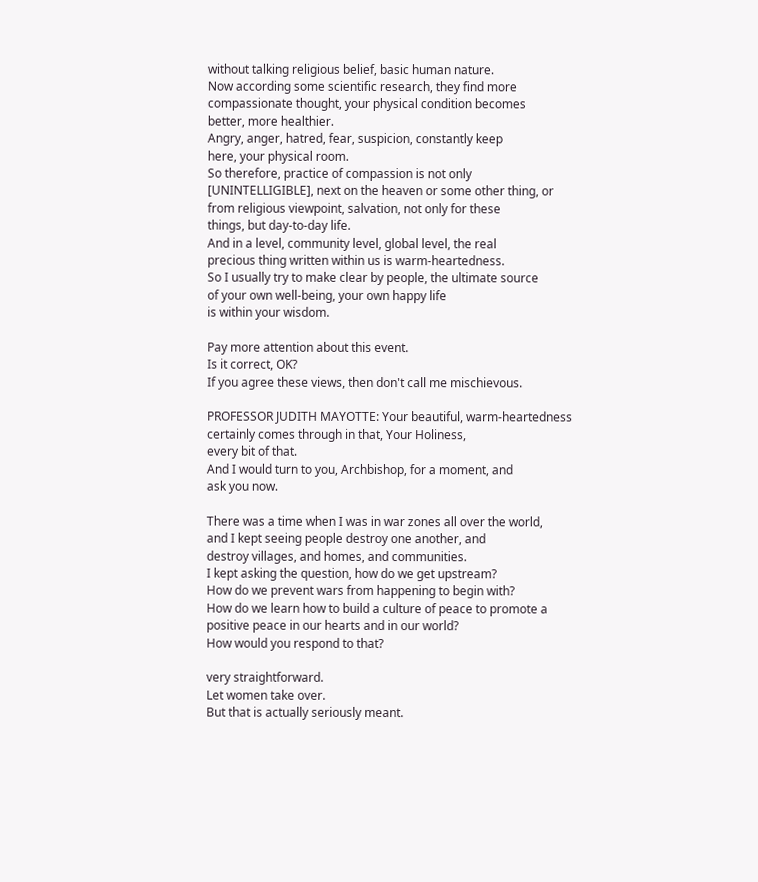without talking religious belief, basic human nature.
Now according some scientific research, they find more
compassionate thought, your physical condition becomes
better, more healthier.
Angry, anger, hatred, fear, suspicion, constantly keep
here, your physical room.
So therefore, practice of compassion is not only
[UNINTELLIGIBLE], next on the heaven or some other thing, or
from religious viewpoint, salvation, not only for these
things, but day-to-day life.
And in a level, community level, global level, the real
precious thing written within us is warm-heartedness.
So I usually try to make clear by people, the ultimate source
of your own well-being, your own happy life
is within your wisdom.

Pay more attention about this event.
Is it correct, OK?
If you agree these views, then don't call me mischievous.

PROFESSOR JUDITH MAYOTTE: Your beautiful, warm-heartedness
certainly comes through in that, Your Holiness,
every bit of that.
And I would turn to you, Archbishop, for a moment, and
ask you now.

There was a time when I was in war zones all over the world,
and I kept seeing people destroy one another, and
destroy villages, and homes, and communities.
I kept asking the question, how do we get upstream?
How do we prevent wars from happening to begin with?
How do we learn how to build a culture of peace to promote a
positive peace in our hearts and in our world?
How would you respond to that?

very straightforward.
Let women take over.
But that is actually seriously meant.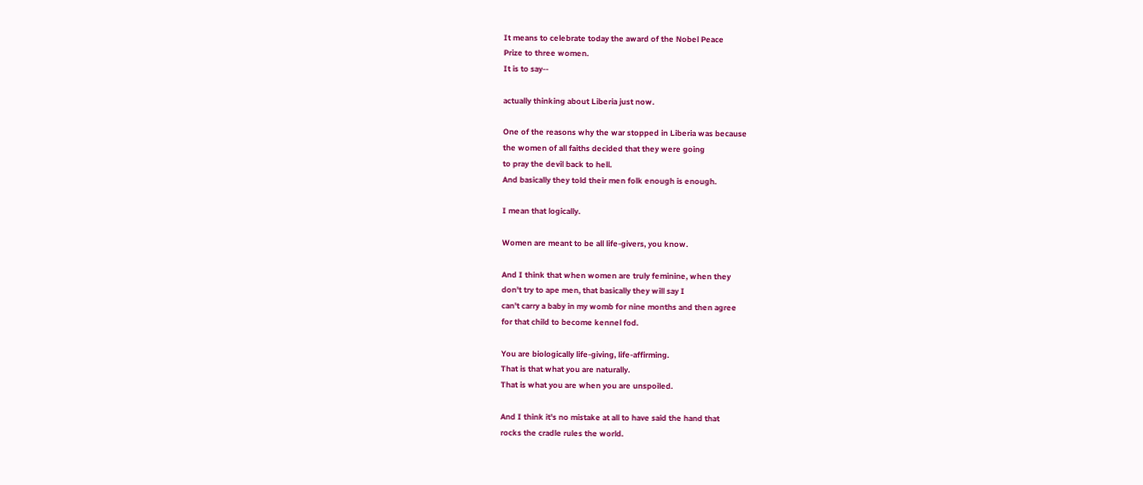It means to celebrate today the award of the Nobel Peace
Prize to three women.
It is to say--

actually thinking about Liberia just now.

One of the reasons why the war stopped in Liberia was because
the women of all faiths decided that they were going
to pray the devil back to hell.
And basically they told their men folk enough is enough.

I mean that logically.

Women are meant to be all life-givers, you know.

And I think that when women are truly feminine, when they
don't try to ape men, that basically they will say I
can't carry a baby in my womb for nine months and then agree
for that child to become kennel fod.

You are biologically life-giving, life-affirming.
That is that what you are naturally.
That is what you are when you are unspoiled.

And I think it's no mistake at all to have said the hand that
rocks the cradle rules the world.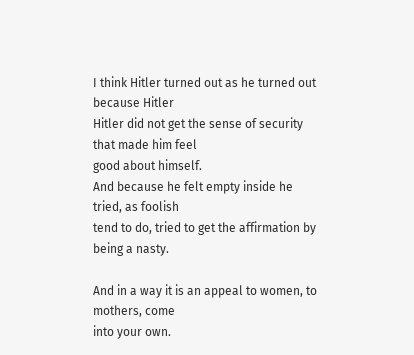I think Hitler turned out as he turned out because Hitler
Hitler did not get the sense of security that made him feel
good about himself.
And because he felt empty inside he tried, as foolish
tend to do, tried to get the affirmation by being a nasty.

And in a way it is an appeal to women, to mothers, come
into your own.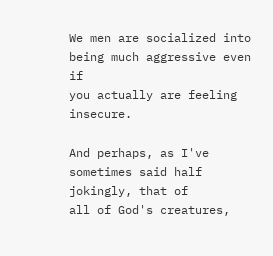We men are socialized into being much aggressive even if
you actually are feeling insecure.

And perhaps, as I've sometimes said half jokingly, that of
all of God's creatures,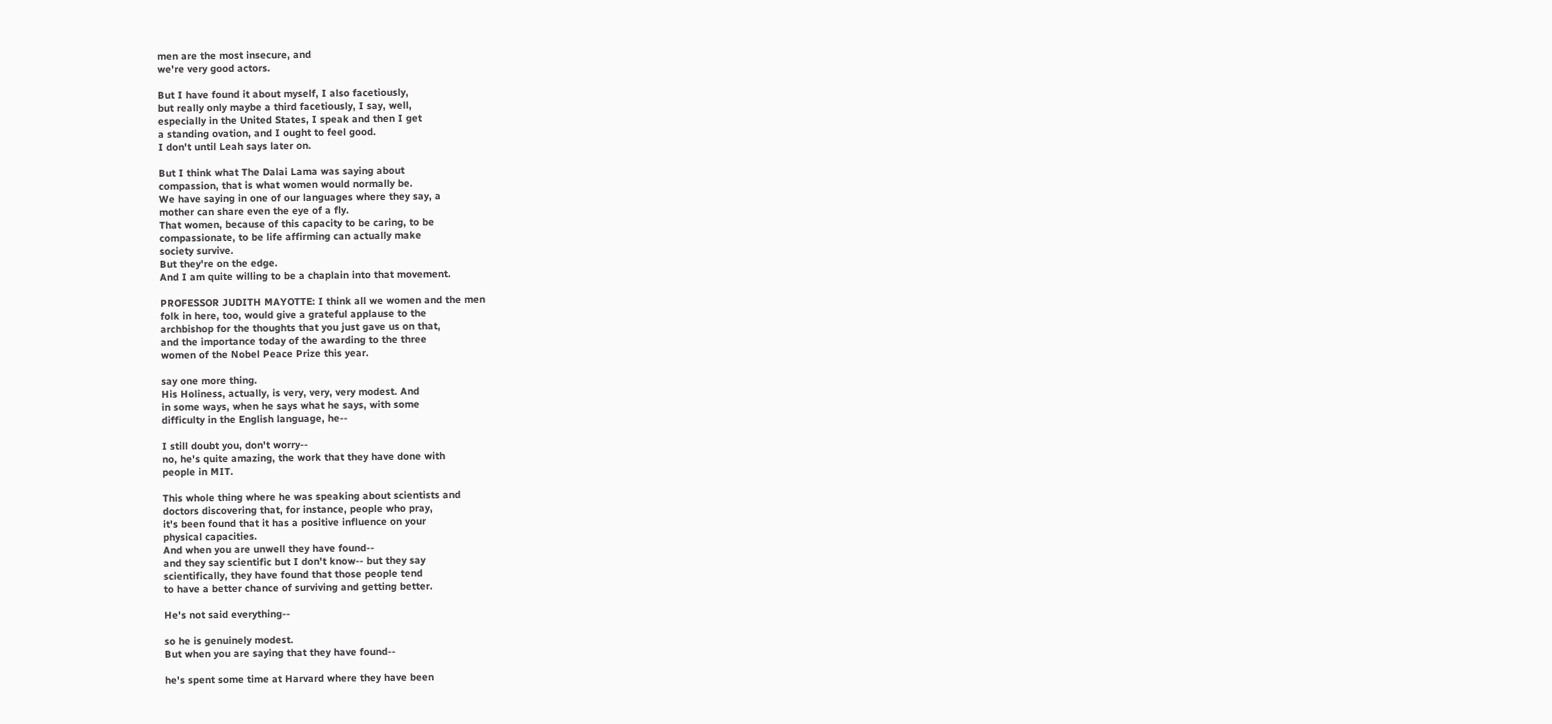men are the most insecure, and
we're very good actors.

But I have found it about myself, I also facetiously,
but really only maybe a third facetiously, I say, well,
especially in the United States, I speak and then I get
a standing ovation, and I ought to feel good.
I don't until Leah says later on.

But I think what The Dalai Lama was saying about
compassion, that is what women would normally be.
We have saying in one of our languages where they say, a
mother can share even the eye of a fly.
That women, because of this capacity to be caring, to be
compassionate, to be life affirming can actually make
society survive.
But they're on the edge.
And I am quite willing to be a chaplain into that movement.

PROFESSOR JUDITH MAYOTTE: I think all we women and the men
folk in here, too, would give a grateful applause to the
archbishop for the thoughts that you just gave us on that,
and the importance today of the awarding to the three
women of the Nobel Peace Prize this year.

say one more thing.
His Holiness, actually, is very, very, very modest. And
in some ways, when he says what he says, with some
difficulty in the English language, he--

I still doubt you, don't worry--
no, he's quite amazing, the work that they have done with
people in MIT.

This whole thing where he was speaking about scientists and
doctors discovering that, for instance, people who pray,
it's been found that it has a positive influence on your
physical capacities.
And when you are unwell they have found--
and they say scientific but I don't know-- but they say
scientifically, they have found that those people tend
to have a better chance of surviving and getting better.

He's not said everything--

so he is genuinely modest.
But when you are saying that they have found--

he's spent some time at Harvard where they have been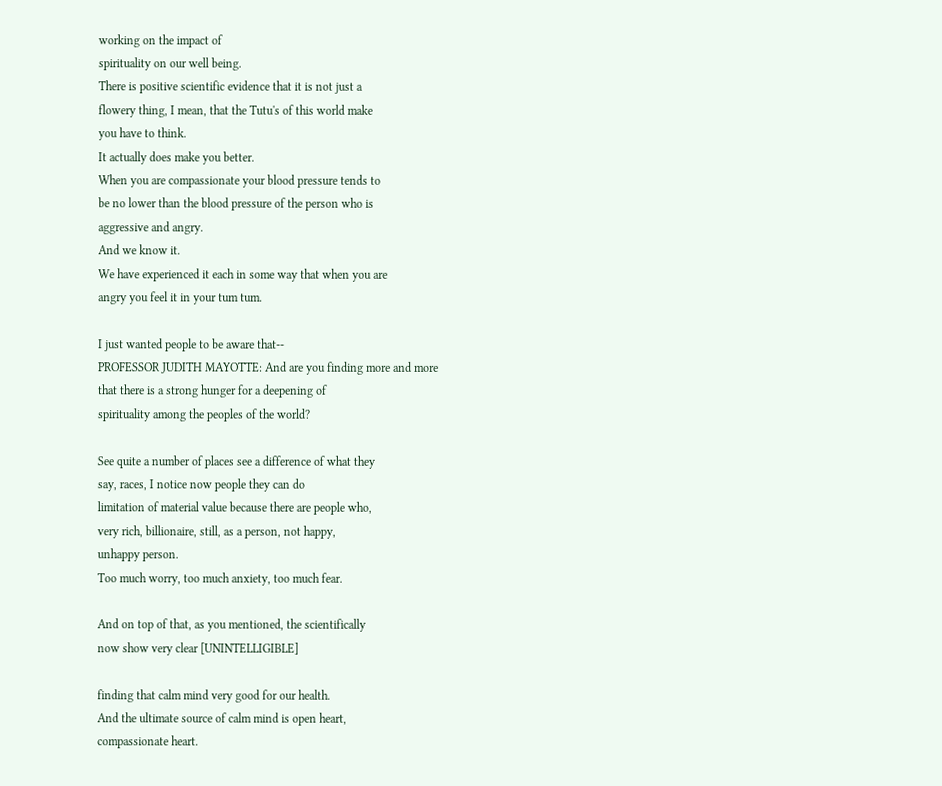working on the impact of
spirituality on our well being.
There is positive scientific evidence that it is not just a
flowery thing, I mean, that the Tutu's of this world make
you have to think.
It actually does make you better.
When you are compassionate your blood pressure tends to
be no lower than the blood pressure of the person who is
aggressive and angry.
And we know it.
We have experienced it each in some way that when you are
angry you feel it in your tum tum.

I just wanted people to be aware that--
PROFESSOR JUDITH MAYOTTE: And are you finding more and more
that there is a strong hunger for a deepening of
spirituality among the peoples of the world?

See quite a number of places see a difference of what they
say, races, I notice now people they can do
limitation of material value because there are people who,
very rich, billionaire, still, as a person, not happy,
unhappy person.
Too much worry, too much anxiety, too much fear.

And on top of that, as you mentioned, the scientifically
now show very clear [UNINTELLIGIBLE]

finding that calm mind very good for our health.
And the ultimate source of calm mind is open heart,
compassionate heart.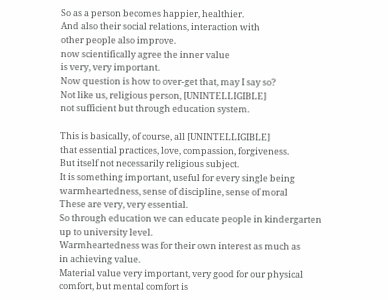So as a person becomes happier, healthier.
And also their social relations, interaction with
other people also improve.
now scientifically agree the inner value
is very, very important.
Now question is how to over-get that, may I say so?
Not like us, religious person, [UNINTELLIGIBLE]
not sufficient but through education system.

This is basically, of course, all [UNINTELLIGIBLE]
that essential practices, love, compassion, forgiveness.
But itself not necessarily religious subject.
It is something important, useful for every single being
warmheartedness, sense of discipline, sense of moral
These are very, very essential.
So through education we can educate people in kindergarten
up to university level.
Warmheartedness was for their own interest as much as
in achieving value.
Material value very important, very good for our physical
comfort, but mental comfort is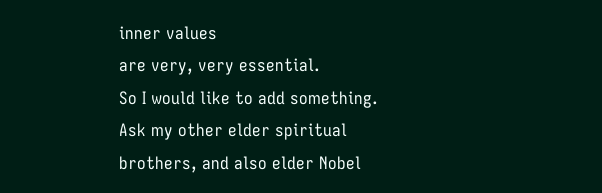inner values
are very, very essential.
So I would like to add something.
Ask my other elder spiritual brothers, and also elder Nobel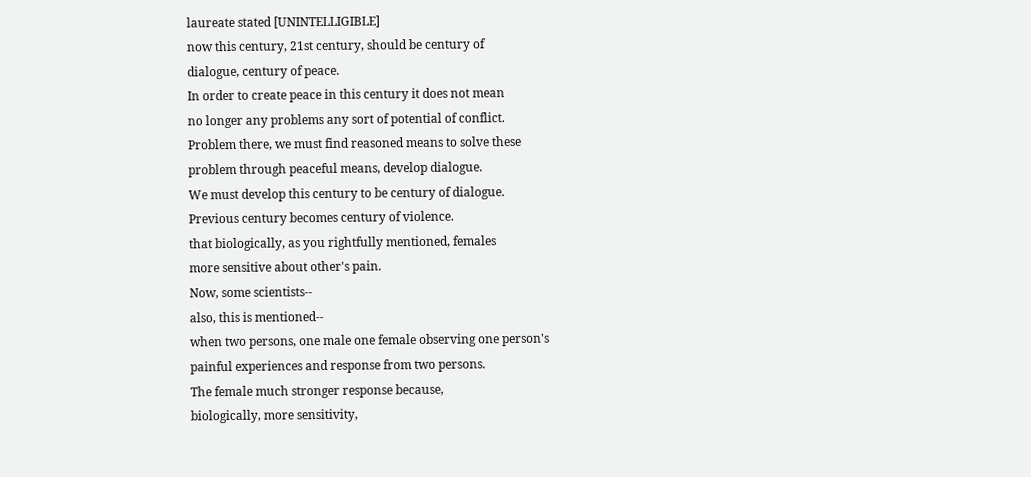laureate stated [UNINTELLIGIBLE]
now this century, 21st century, should be century of
dialogue, century of peace.
In order to create peace in this century it does not mean
no longer any problems any sort of potential of conflict.
Problem there, we must find reasoned means to solve these
problem through peaceful means, develop dialogue.
We must develop this century to be century of dialogue.
Previous century becomes century of violence.
that biologically, as you rightfully mentioned, females
more sensitive about other's pain.
Now, some scientists--
also, this is mentioned--
when two persons, one male one female observing one person's
painful experiences and response from two persons.
The female much stronger response because,
biologically, more sensitivity,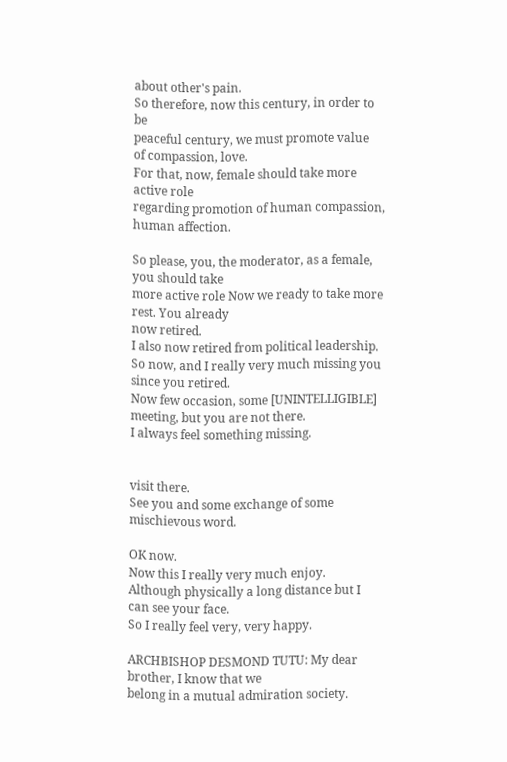about other's pain.
So therefore, now this century, in order to be
peaceful century, we must promote value
of compassion, love.
For that, now, female should take more active role
regarding promotion of human compassion, human affection.

So please, you, the moderator, as a female, you should take
more active role Now we ready to take more rest. You already
now retired.
I also now retired from political leadership.
So now, and I really very much missing you since you retired.
Now few occasion, some [UNINTELLIGIBLE]
meeting, but you are not there.
I always feel something missing.


visit there.
See you and some exchange of some mischievous word.

OK now.
Now this I really very much enjoy.
Although physically a long distance but I
can see your face.
So I really feel very, very happy.

ARCHBISHOP DESMOND TUTU: My dear brother, I know that we
belong in a mutual admiration society.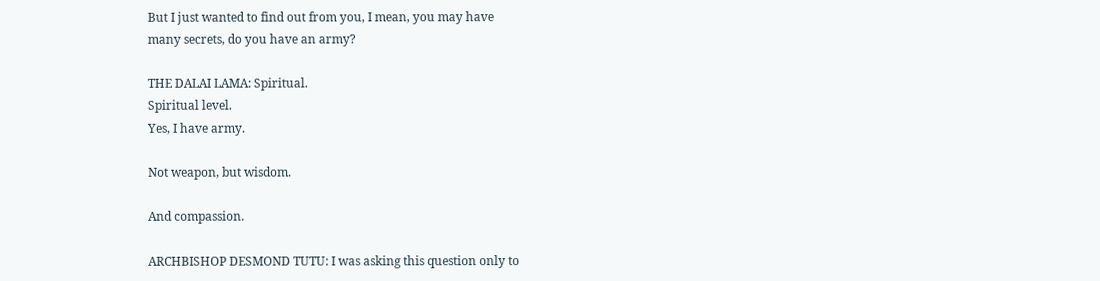But I just wanted to find out from you, I mean, you may have
many secrets, do you have an army?

THE DALAI LAMA: Spiritual.
Spiritual level.
Yes, I have army.

Not weapon, but wisdom.

And compassion.

ARCHBISHOP DESMOND TUTU: I was asking this question only to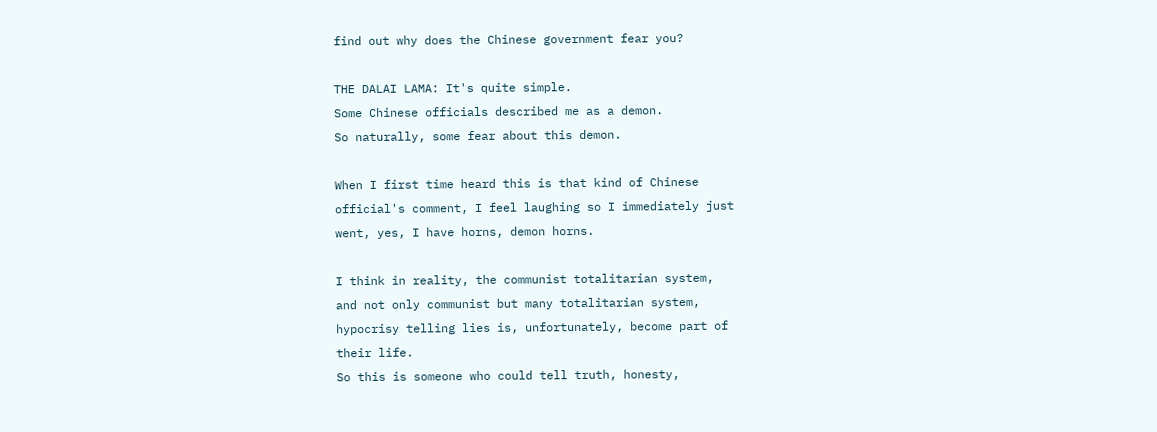find out why does the Chinese government fear you?

THE DALAI LAMA: It's quite simple.
Some Chinese officials described me as a demon.
So naturally, some fear about this demon.

When I first time heard this is that kind of Chinese
official's comment, I feel laughing so I immediately just
went, yes, I have horns, demon horns.

I think in reality, the communist totalitarian system,
and not only communist but many totalitarian system,
hypocrisy telling lies is, unfortunately, become part of
their life.
So this is someone who could tell truth, honesty,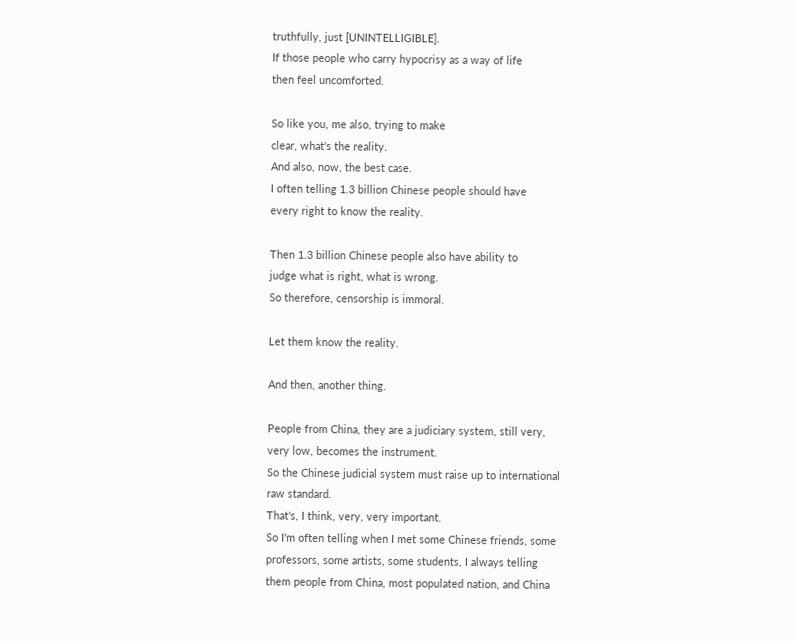truthfully, just [UNINTELLIGIBLE].
If those people who carry hypocrisy as a way of life
then feel uncomforted.

So like you, me also, trying to make
clear, what's the reality.
And also, now, the best case.
I often telling 1.3 billion Chinese people should have
every right to know the reality.

Then 1.3 billion Chinese people also have ability to
judge what is right, what is wrong.
So therefore, censorship is immoral.

Let them know the reality.

And then, another thing.

People from China, they are a judiciary system, still very,
very low, becomes the instrument.
So the Chinese judicial system must raise up to international
raw standard.
That's, I think, very, very important.
So I'm often telling when I met some Chinese friends, some
professors, some artists, some students, I always telling
them people from China, most populated nation, and China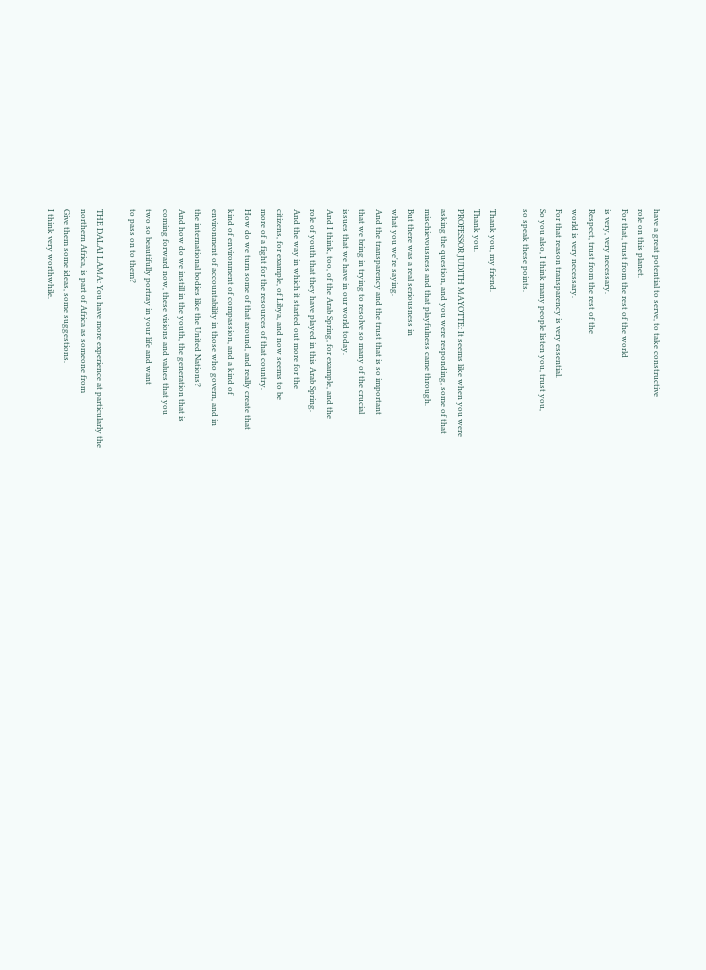have a great potential to serve, to take constructive
role on this planet.
For that, trust from the rest of the world
is very, very necessary.
Respect, trust from the rest of the
world is very necessary.
For that reason transparency is very essential.
So you also, I think many people listen you, trust you,
so speak these points.

Thank you, my friend.
Thank you.
PROFESSOR JUDITH MAYOTTE: It seems like when you were
asking the question, and you were responding, some of that
mischievousness and that playfulness came through.
But there was a real seriousness in
what you we're saying.
And the transparency and the trust that is so important
that we bring in trying to resolve so many of the crucial
issues that we have in our world today.
And I think, too, of the Arab Spring, for example, and the
role of youth that they have played in this Arab Spring.
And the way in which it started out more for the
citizens, for example, of Libya, and now seems to be
more of a fight for the resources of that country.
How do we turn some of that around, and really create that
kind of environment of compassion, and a kind of
environment of accountability in those who govern, and in
the international bodies like the United Nations?
And how do we instill in the youth, the generation that is
coming forward now, these visions and values that you
two so beautifully portray in your life and want
to pass on to them?

THE DALAI LAMA: You have more experience at particularly the
northern Africa, is part of Africa as someone from
Give them some ideas, some suggestions.
I think very worthwhile.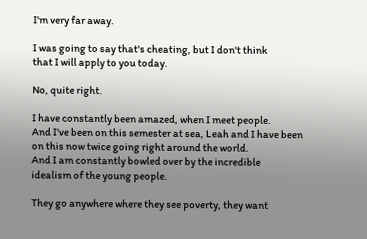I'm very far away.

I was going to say that's cheating, but I don't think
that I will apply to you today.

No, quite right.

I have constantly been amazed, when I meet people.
And I've been on this semester at sea, Leah and I have been
on this now twice going right around the world.
And I am constantly bowled over by the incredible
idealism of the young people.

They go anywhere where they see poverty, they want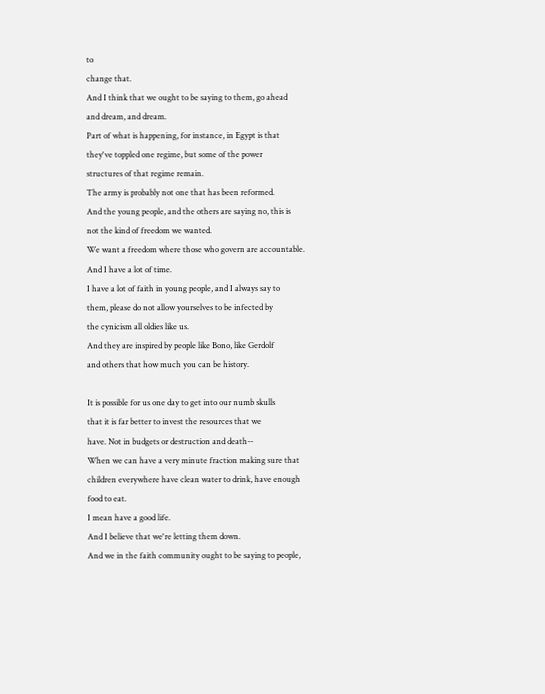to
change that.
And I think that we ought to be saying to them, go ahead
and dream, and dream.
Part of what is happening, for instance, in Egypt is that
they've toppled one regime, but some of the power
structures of that regime remain.
The army is probably not one that has been reformed.
And the young people, and the others are saying no, this is
not the kind of freedom we wanted.
We want a freedom where those who govern are accountable.
And I have a lot of time.
I have a lot of faith in young people, and I always say to
them, please do not allow yourselves to be infected by
the cynicism all oldies like us.
And they are inspired by people like Bono, like Gerdolf
and others that how much you can be history.

It is possible for us one day to get into our numb skulls
that it is far better to invest the resources that we
have. Not in budgets or destruction and death--
When we can have a very minute fraction making sure that
children everywhere have clean water to drink, have enough
food to eat.
I mean have a good life.
And I believe that we're letting them down.
And we in the faith community ought to be saying to people,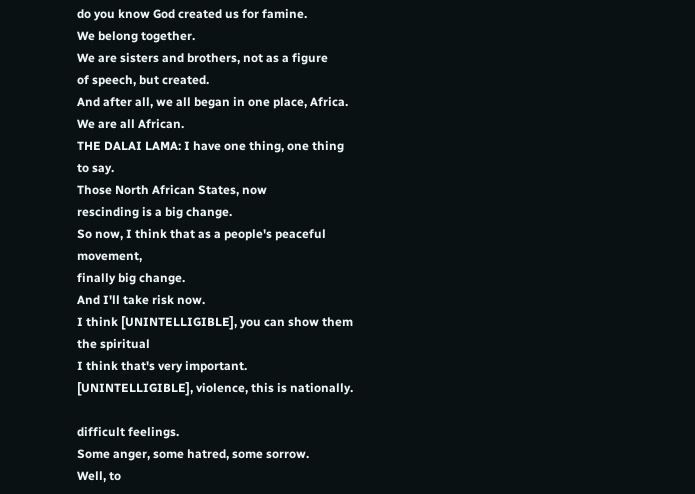do you know God created us for famine.
We belong together.
We are sisters and brothers, not as a figure
of speech, but created.
And after all, we all began in one place, Africa.
We are all African.
THE DALAI LAMA: I have one thing, one thing to say.
Those North African States, now
rescinding is a big change.
So now, I think that as a people's peaceful movement,
finally big change.
And I'll take risk now.
I think [UNINTELLIGIBLE], you can show them the spiritual
I think that's very important.
[UNINTELLIGIBLE], violence, this is nationally.

difficult feelings.
Some anger, some hatred, some sorrow.
Well, to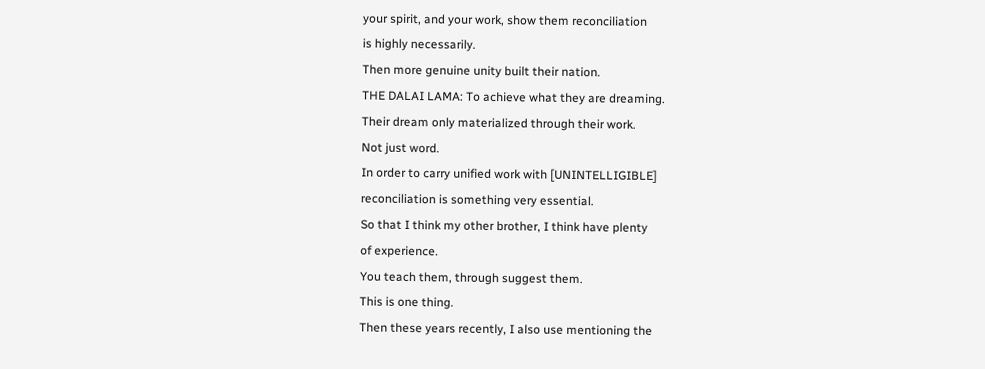your spirit, and your work, show them reconciliation
is highly necessarily.
Then more genuine unity built their nation.
THE DALAI LAMA: To achieve what they are dreaming.
Their dream only materialized through their work.
Not just word.
In order to carry unified work with [UNINTELLIGIBLE]
reconciliation is something very essential.
So that I think my other brother, I think have plenty
of experience.
You teach them, through suggest them.
This is one thing.
Then these years recently, I also use mentioning the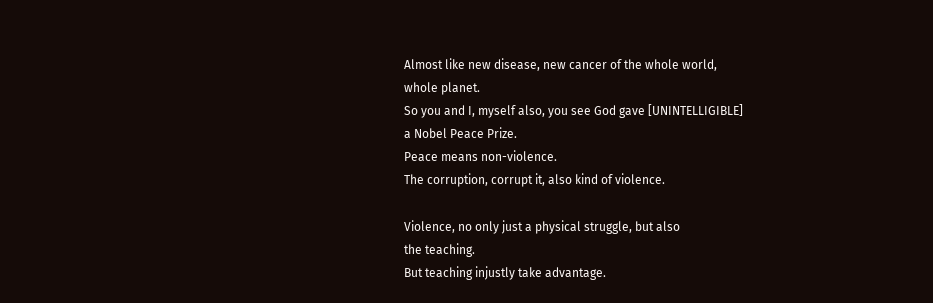Almost like new disease, new cancer of the whole world,
whole planet.
So you and I, myself also, you see God gave [UNINTELLIGIBLE]
a Nobel Peace Prize.
Peace means non-violence.
The corruption, corrupt it, also kind of violence.

Violence, no only just a physical struggle, but also
the teaching.
But teaching injustly take advantage.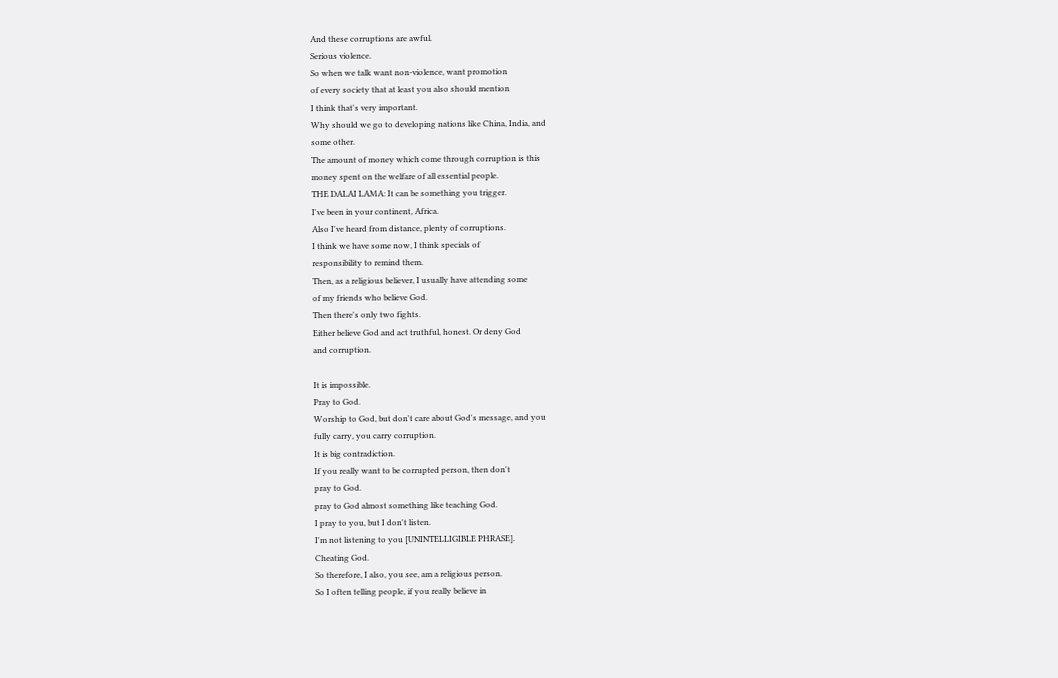And these corruptions are awful.
Serious violence.
So when we talk want non-violence, want promotion
of every society that at least you also should mention
I think that's very important.
Why should we go to developing nations like China, India, and
some other.
The amount of money which come through corruption is this
money spent on the welfare of all essential people.
THE DALAI LAMA: It can be something you trigger.
I've been in your continent, Africa.
Also I've heard from distance, plenty of corruptions.
I think we have some now, I think specials of
responsibility to remind them.
Then, as a religious believer, I usually have attending some
of my friends who believe God.
Then there's only two fights.
Either believe God and act truthful, honest. Or deny God
and corruption.

It is impossible.
Pray to God.
Worship to God, but don't care about God's message, and you
fully carry, you carry corruption.
It is big contradiction.
If you really want to be corrupted person, then don't
pray to God.
pray to God almost something like teaching God.
I pray to you, but I don't listen.
I'm not listening to you [UNINTELLIGIBLE PHRASE].
Cheating God.
So therefore, I also, you see, am a religious person.
So I often telling people, if you really believe in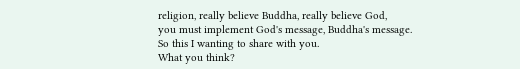religion, really believe Buddha, really believe God,
you must implement God's message, Buddha's message.
So this I wanting to share with you.
What you think?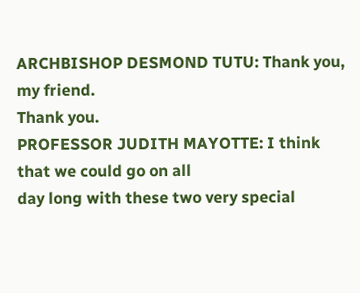ARCHBISHOP DESMOND TUTU: Thank you, my friend.
Thank you.
PROFESSOR JUDITH MAYOTTE: I think that we could go on all
day long with these two very special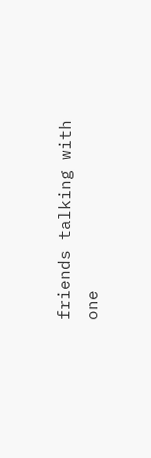friends talking with
one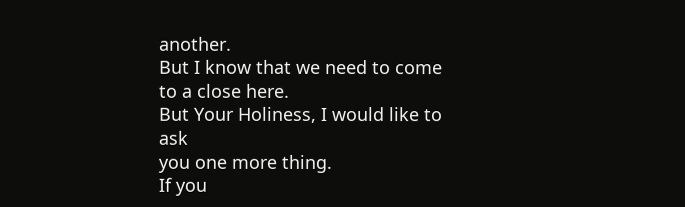another.
But I know that we need to come to a close here.
But Your Holiness, I would like to ask
you one more thing.
If you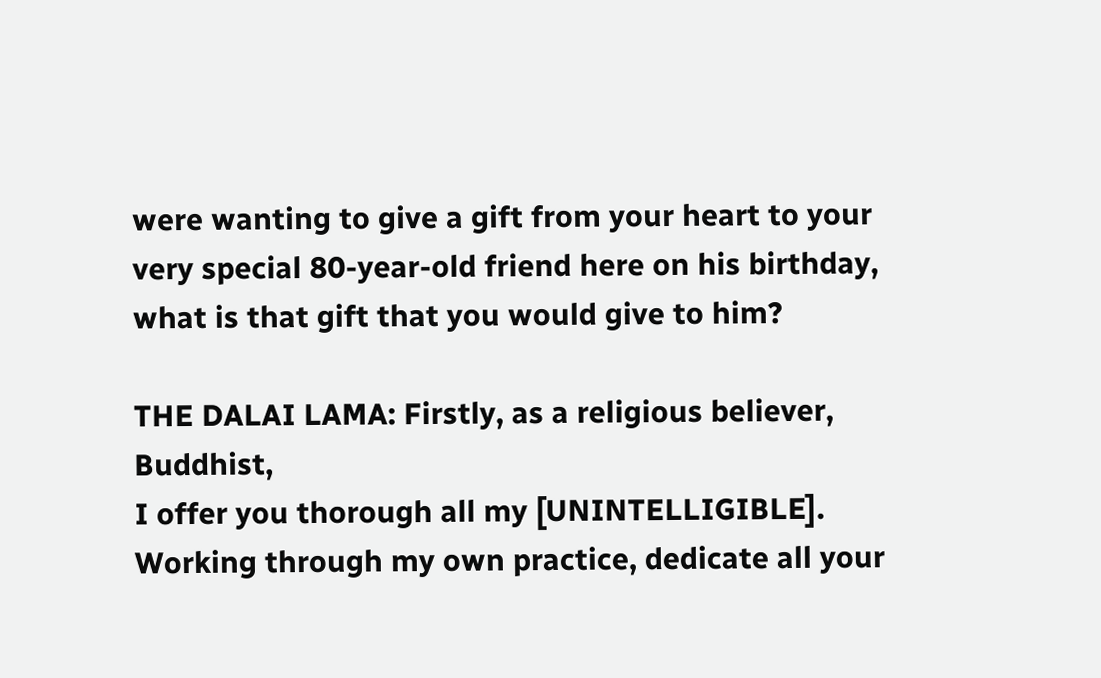were wanting to give a gift from your heart to your
very special 80-year-old friend here on his birthday,
what is that gift that you would give to him?

THE DALAI LAMA: Firstly, as a religious believer, Buddhist,
I offer you thorough all my [UNINTELLIGIBLE].
Working through my own practice, dedicate all your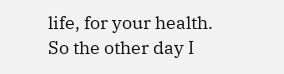life, for your health.
So the other day I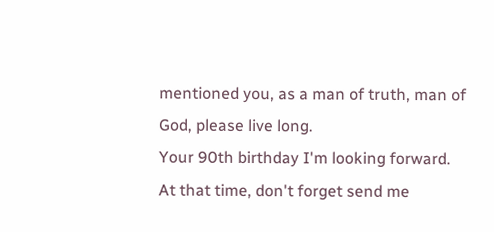mentioned you, as a man of truth, man of
God, please live long.
Your 90th birthday I'm looking forward.
At that time, don't forget send me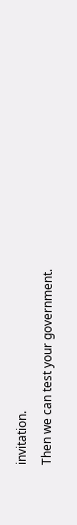invitation.
Then we can test your government.